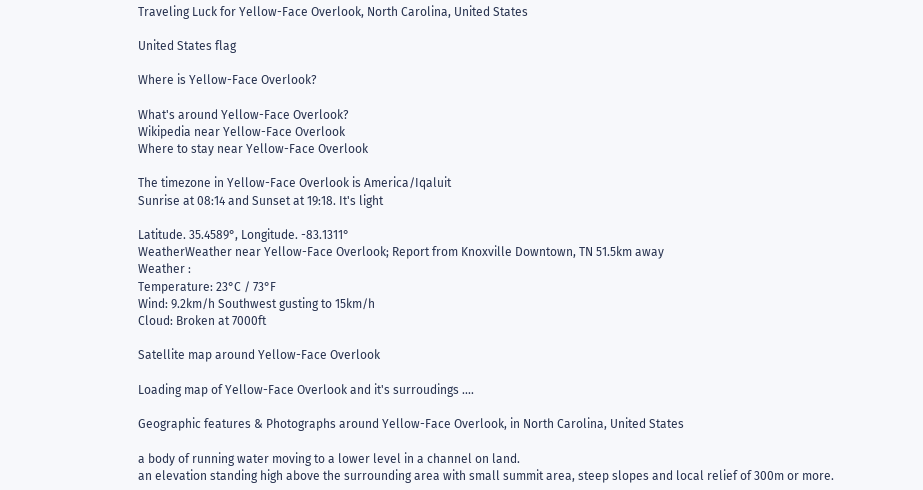Traveling Luck for Yellow-Face Overlook, North Carolina, United States

United States flag

Where is Yellow-Face Overlook?

What's around Yellow-Face Overlook?
Wikipedia near Yellow-Face Overlook
Where to stay near Yellow-Face Overlook

The timezone in Yellow-Face Overlook is America/Iqaluit
Sunrise at 08:14 and Sunset at 19:18. It's light

Latitude. 35.4589°, Longitude. -83.1311°
WeatherWeather near Yellow-Face Overlook; Report from Knoxville Downtown, TN 51.5km away
Weather :
Temperature: 23°C / 73°F
Wind: 9.2km/h Southwest gusting to 15km/h
Cloud: Broken at 7000ft

Satellite map around Yellow-Face Overlook

Loading map of Yellow-Face Overlook and it's surroudings ....

Geographic features & Photographs around Yellow-Face Overlook, in North Carolina, United States

a body of running water moving to a lower level in a channel on land.
an elevation standing high above the surrounding area with small summit area, steep slopes and local relief of 300m or more.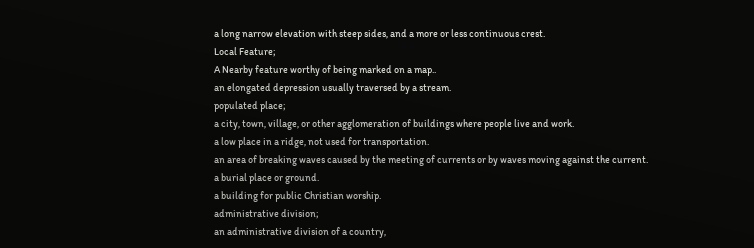a long narrow elevation with steep sides, and a more or less continuous crest.
Local Feature;
A Nearby feature worthy of being marked on a map..
an elongated depression usually traversed by a stream.
populated place;
a city, town, village, or other agglomeration of buildings where people live and work.
a low place in a ridge, not used for transportation.
an area of breaking waves caused by the meeting of currents or by waves moving against the current.
a burial place or ground.
a building for public Christian worship.
administrative division;
an administrative division of a country,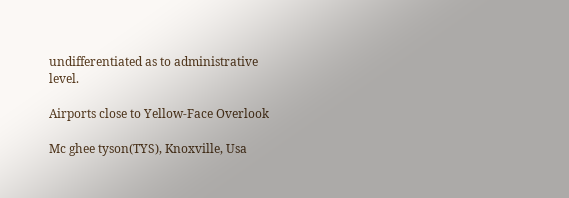undifferentiated as to administrative level.

Airports close to Yellow-Face Overlook

Mc ghee tyson(TYS), Knoxville, Usa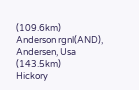(109.6km)
Anderson rgnl(AND), Andersen, Usa (143.5km)
Hickory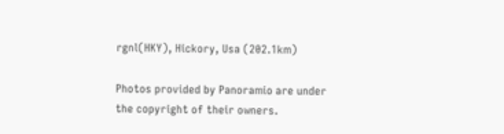rgnl(HKY), Hickory, Usa (202.1km)

Photos provided by Panoramio are under the copyright of their owners.